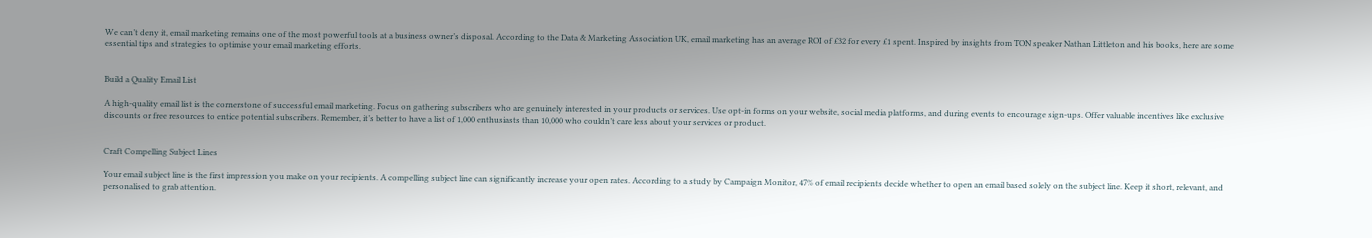We can’t deny it, email marketing remains one of the most powerful tools at a business owner’s disposal. According to the Data & Marketing Association UK, email marketing has an average ROI of £32 for every £1 spent. Inspired by insights from TON speaker Nathan Littleton and his books, here are some essential tips and strategies to optimise your email marketing efforts.


Build a Quality Email List

A high-quality email list is the cornerstone of successful email marketing. Focus on gathering subscribers who are genuinely interested in your products or services. Use opt-in forms on your website, social media platforms, and during events to encourage sign-ups. Offer valuable incentives like exclusive discounts or free resources to entice potential subscribers. Remember, it’s better to have a list of 1,000 enthusiasts than 10,000 who couldn’t care less about your services or product.


Craft Compelling Subject Lines

Your email subject line is the first impression you make on your recipients. A compelling subject line can significantly increase your open rates. According to a study by Campaign Monitor, 47% of email recipients decide whether to open an email based solely on the subject line. Keep it short, relevant, and personalised to grab attention.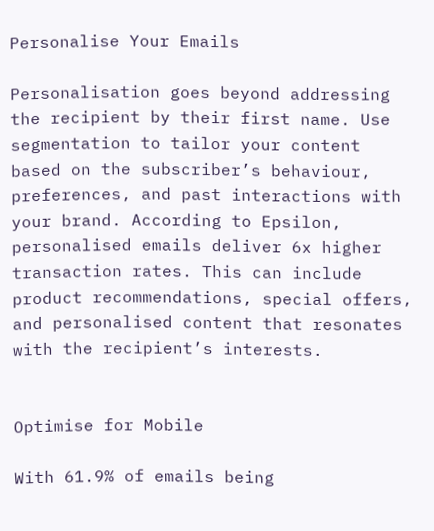Personalise Your Emails

Personalisation goes beyond addressing the recipient by their first name. Use segmentation to tailor your content based on the subscriber’s behaviour, preferences, and past interactions with your brand. According to Epsilon, personalised emails deliver 6x higher transaction rates. This can include product recommendations, special offers, and personalised content that resonates with the recipient’s interests.


Optimise for Mobile

With 61.9% of emails being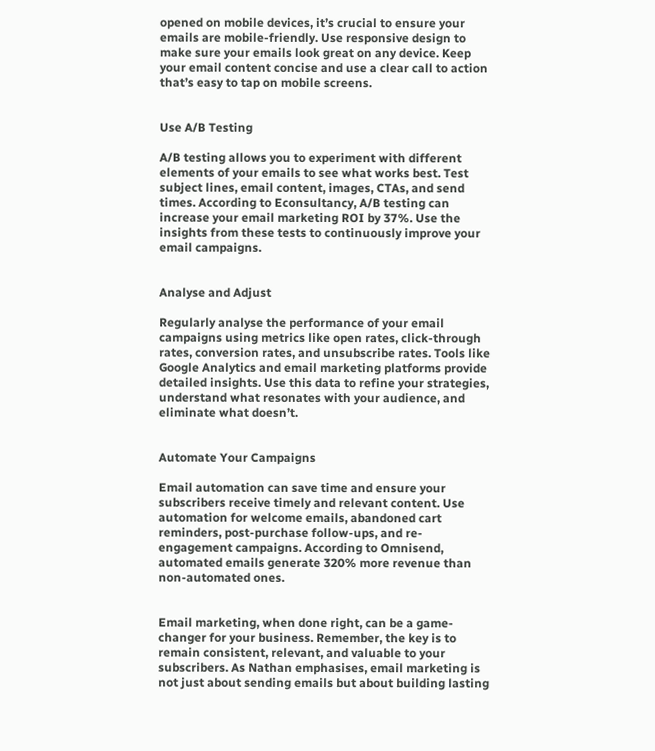opened on mobile devices, it’s crucial to ensure your emails are mobile-friendly. Use responsive design to make sure your emails look great on any device. Keep your email content concise and use a clear call to action that’s easy to tap on mobile screens.


Use A/B Testing

A/B testing allows you to experiment with different elements of your emails to see what works best. Test subject lines, email content, images, CTAs, and send times. According to Econsultancy, A/B testing can increase your email marketing ROI by 37%. Use the insights from these tests to continuously improve your email campaigns.


Analyse and Adjust

Regularly analyse the performance of your email campaigns using metrics like open rates, click-through rates, conversion rates, and unsubscribe rates. Tools like Google Analytics and email marketing platforms provide detailed insights. Use this data to refine your strategies, understand what resonates with your audience, and eliminate what doesn’t.


Automate Your Campaigns

Email automation can save time and ensure your subscribers receive timely and relevant content. Use automation for welcome emails, abandoned cart reminders, post-purchase follow-ups, and re-engagement campaigns. According to Omnisend, automated emails generate 320% more revenue than non-automated ones.


Email marketing, when done right, can be a game-changer for your business. Remember, the key is to remain consistent, relevant, and valuable to your subscribers. As Nathan emphasises, email marketing is not just about sending emails but about building lasting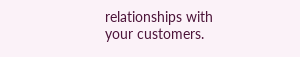relationships with your customers.